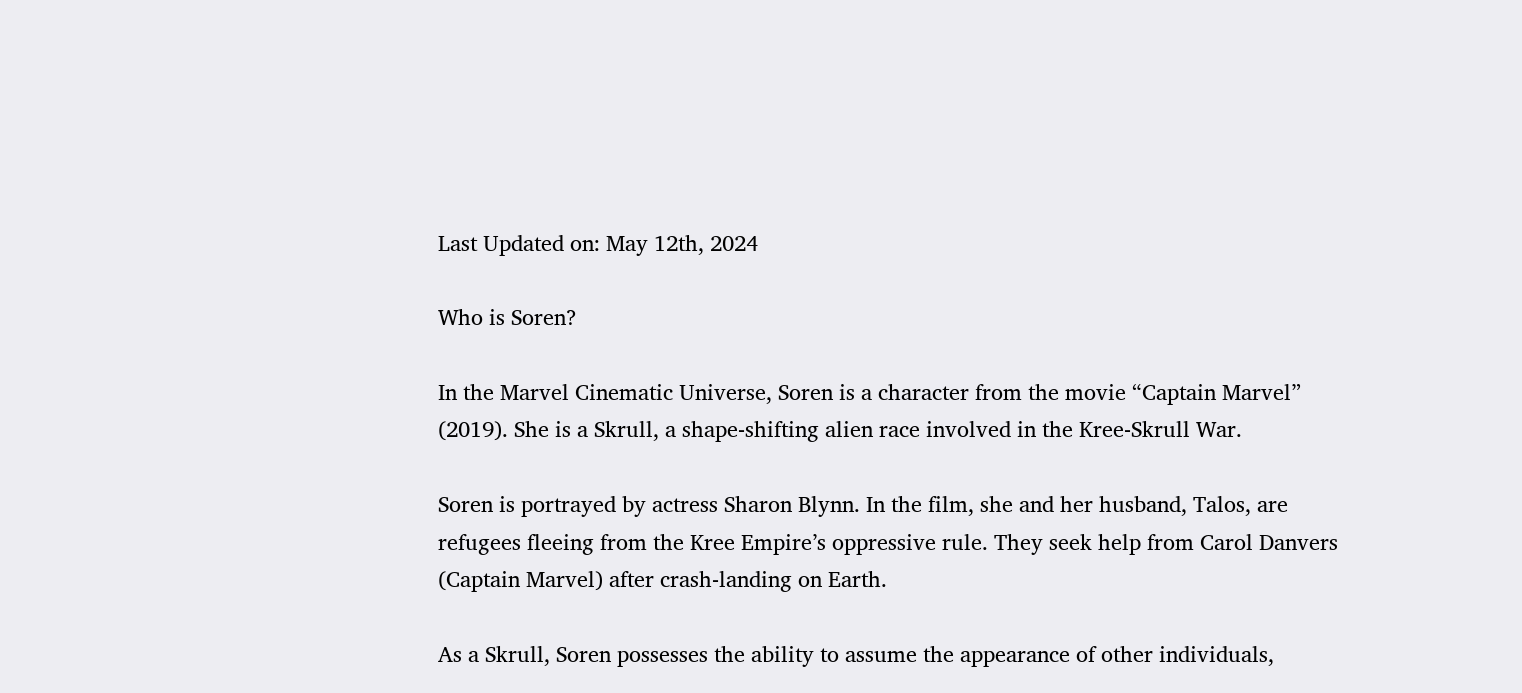Last Updated on: May 12th, 2024

Who is Soren?

In the Marvel Cinematic Universe, Soren is a character from the movie “Captain Marvel” (2019). She is a Skrull, a shape-shifting alien race involved in the Kree-Skrull War.

Soren is portrayed by actress Sharon Blynn. In the film, she and her husband, Talos, are refugees fleeing from the Kree Empire’s oppressive rule. They seek help from Carol Danvers (Captain Marvel) after crash-landing on Earth.

As a Skrull, Soren possesses the ability to assume the appearance of other individuals,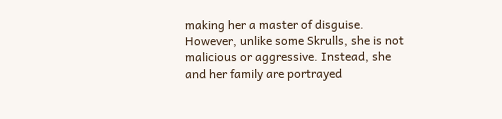making her a master of disguise. However, unlike some Skrulls, she is not malicious or aggressive. Instead, she and her family are portrayed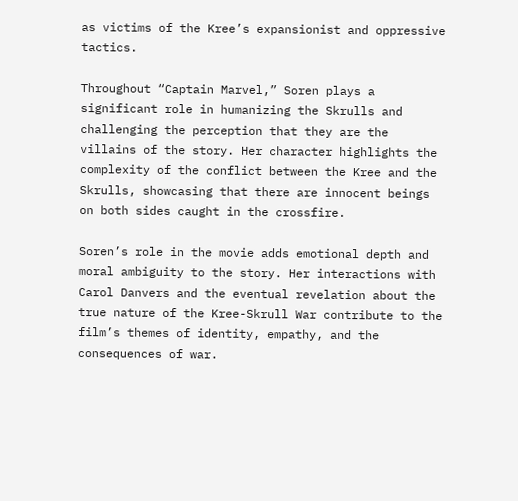as victims of the Kree’s expansionist and oppressive tactics.

Throughout “Captain Marvel,” Soren plays a significant role in humanizing the Skrulls and challenging the perception that they are the villains of the story. Her character highlights the complexity of the conflict between the Kree and the Skrulls, showcasing that there are innocent beings on both sides caught in the crossfire.

Soren’s role in the movie adds emotional depth and moral ambiguity to the story. Her interactions with Carol Danvers and the eventual revelation about the true nature of the Kree-Skrull War contribute to the film’s themes of identity, empathy, and the consequences of war.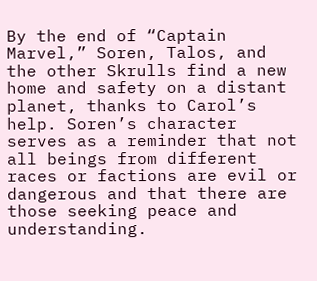By the end of “Captain Marvel,” Soren, Talos, and the other Skrulls find a new home and safety on a distant planet, thanks to Carol’s help. Soren’s character serves as a reminder that not all beings from different races or factions are evil or dangerous and that there are those seeking peace and understanding.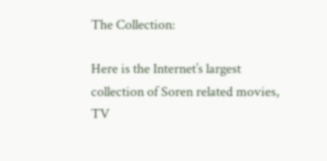The Collection:

Here is the Internet’s largest collection of Soren related movies, TV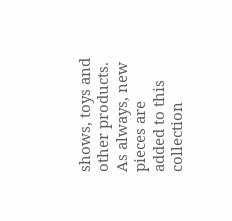shows, toys and other products. As always, new pieces are added to this collection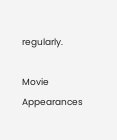regularly.

Movie Appearances